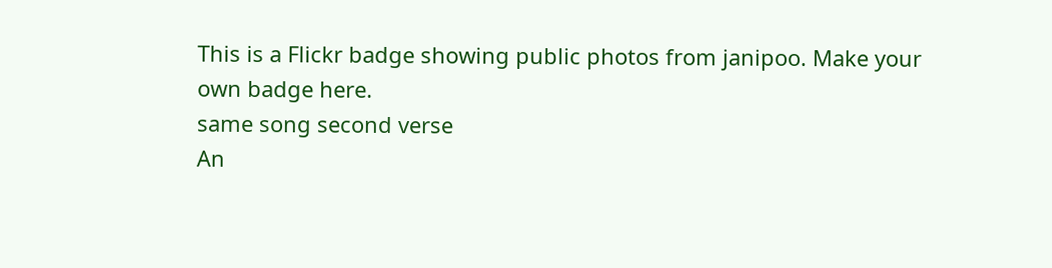This is a Flickr badge showing public photos from janipoo. Make your own badge here.
same song second verse
An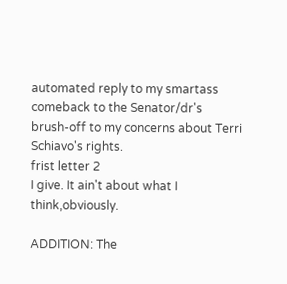automated reply to my smartass comeback to the Senator/dr's brush-off to my concerns about Terri Schiavo's rights.
frist letter 2
I give. It ain't about what I think,obviously.

ADDITION: The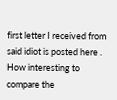first letter I received from said idiot is posted here . How interesting to compare the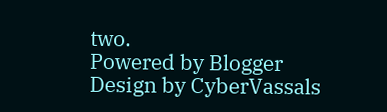two.
Powered by Blogger
Design by CyberVassals